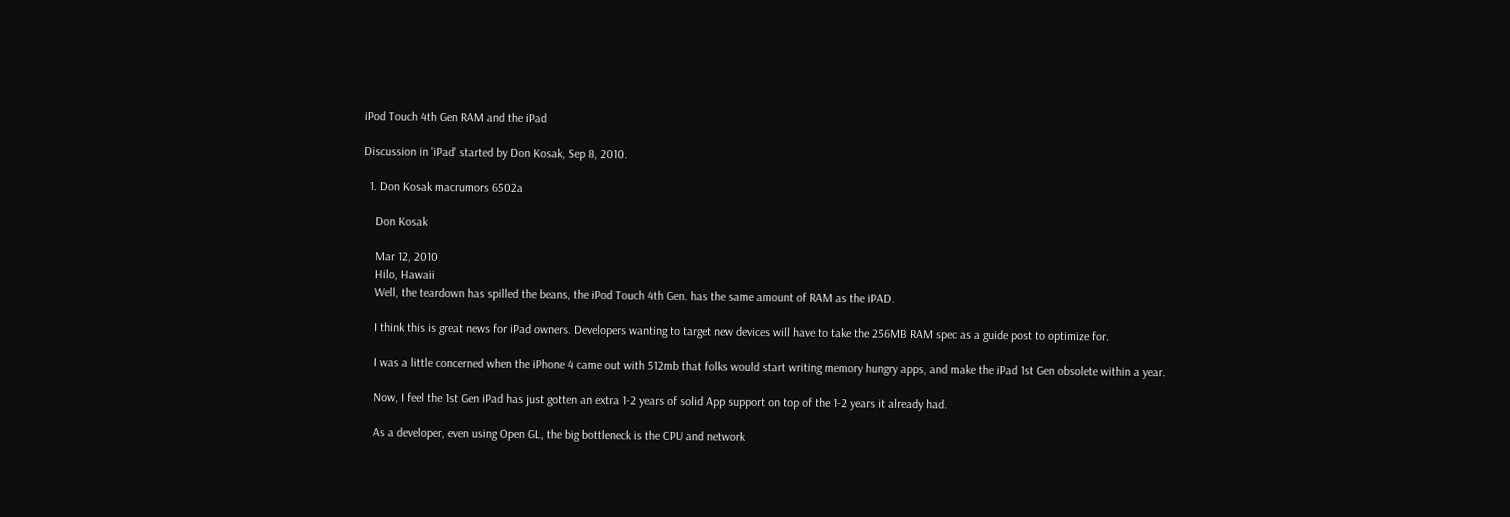iPod Touch 4th Gen RAM and the iPad

Discussion in 'iPad' started by Don Kosak, Sep 8, 2010.

  1. Don Kosak macrumors 6502a

    Don Kosak

    Mar 12, 2010
    Hilo, Hawaii
    Well, the teardown has spilled the beans, the iPod Touch 4th Gen. has the same amount of RAM as the iPAD.

    I think this is great news for iPad owners. Developers wanting to target new devices will have to take the 256MB RAM spec as a guide post to optimize for.

    I was a little concerned when the iPhone 4 came out with 512mb that folks would start writing memory hungry apps, and make the iPad 1st Gen obsolete within a year.

    Now, I feel the 1st Gen iPad has just gotten an extra 1-2 years of solid App support on top of the 1-2 years it already had.

    As a developer, even using Open GL, the big bottleneck is the CPU and network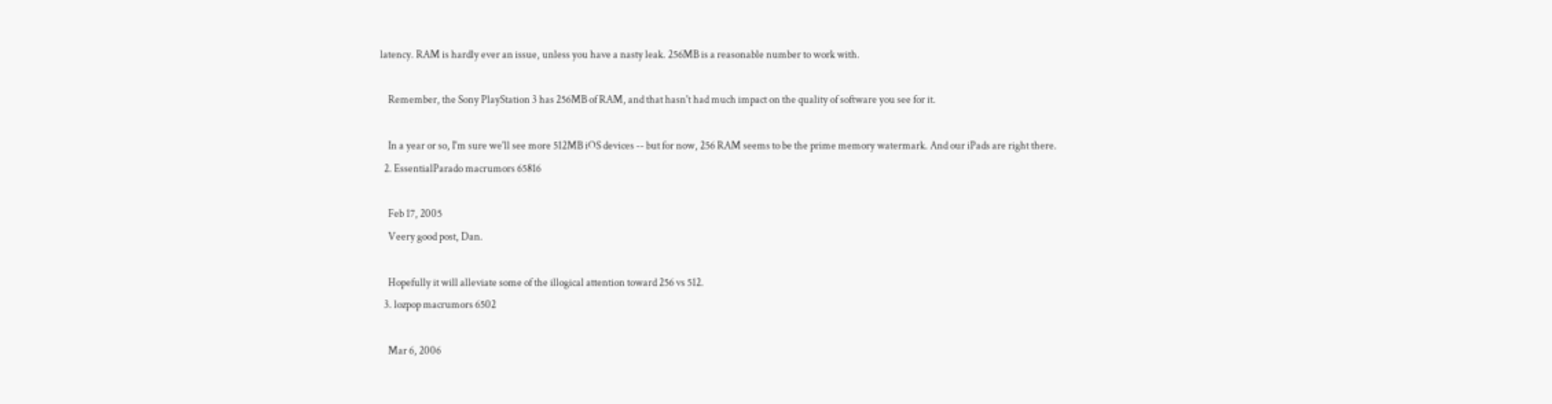latency. RAM is hardly ever an issue, unless you have a nasty leak. 256MB is a reasonable number to work with.

    Remember, the Sony PlayStation 3 has 256MB of RAM, and that hasn't had much impact on the quality of software you see for it.

    In a year or so, I'm sure we'll see more 512MB iOS devices -- but for now, 256 RAM seems to be the prime memory watermark. And our iPads are right there.
  2. EssentialParado macrumors 65816

    Feb 17, 2005
    Veery good post, Dan.

    Hopefully it will alleviate some of the illogical attention toward 256 vs 512.
  3. lozpop macrumors 6502

    Mar 6, 2006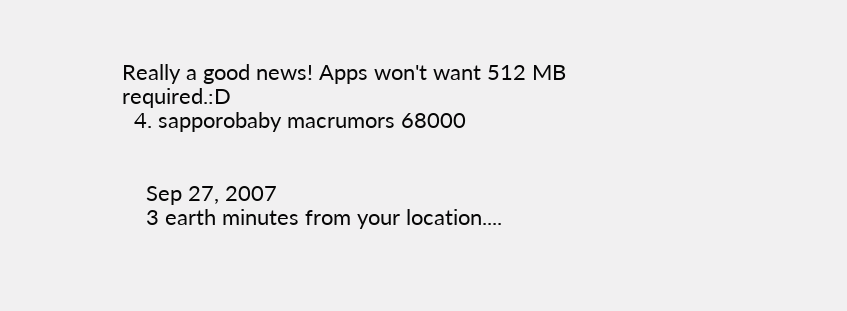Really a good news! Apps won't want 512 MB required.:D
  4. sapporobaby macrumors 68000


    Sep 27, 2007
    3 earth minutes from your location....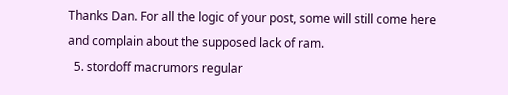Thanks Dan. For all the logic of your post, some will still come here and complain about the supposed lack of ram.
  5. stordoff macrumors regular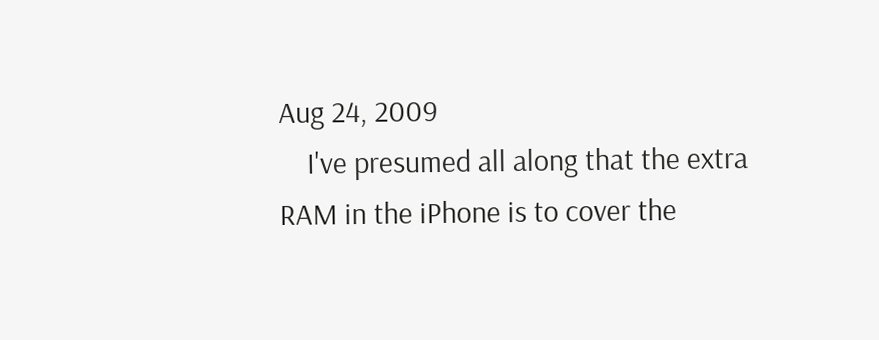Aug 24, 2009
    I've presumed all along that the extra RAM in the iPhone is to cover the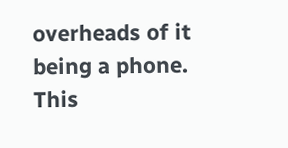overheads of it being a phone. This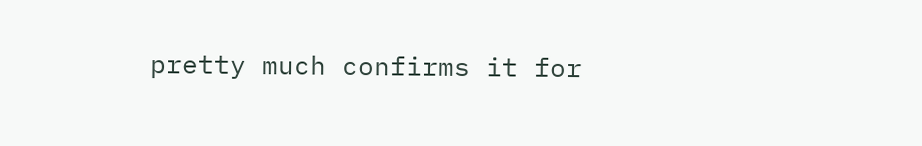pretty much confirms it for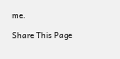me.

Share This Page